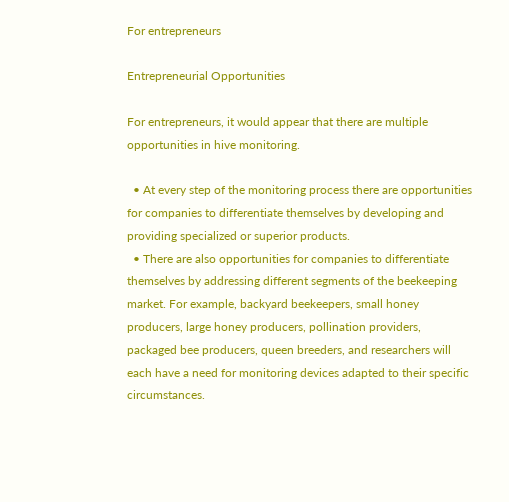For entrepreneurs

Entrepreneurial Opportunities

For entrepreneurs, it would appear that there are multiple opportunities in hive monitoring.

  • At every step of the monitoring process there are opportunities for companies to differentiate themselves by developing and providing specialized or superior products.
  • There are also opportunities for companies to differentiate themselves by addressing different segments of the beekeeping market. For example, backyard beekeepers, small honey producers, large honey producers, pollination providers, packaged bee producers, queen breeders, and researchers will each have a need for monitoring devices adapted to their specific circumstances.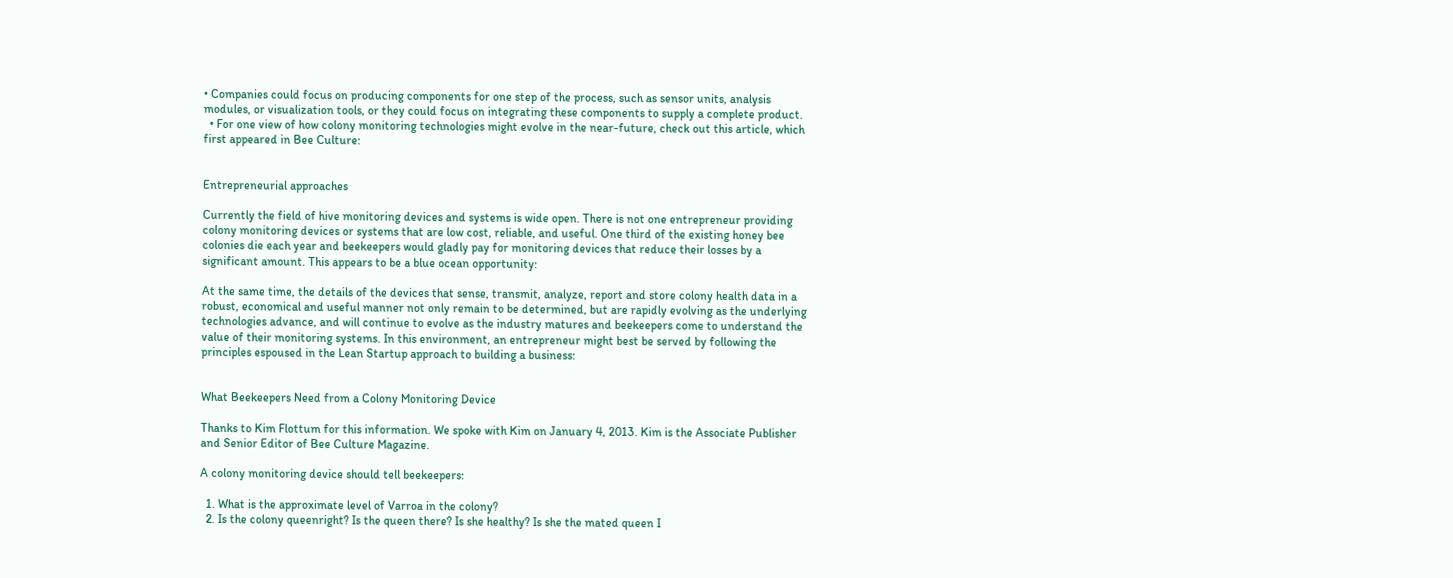• Companies could focus on producing components for one step of the process, such as sensor units, analysis modules, or visualization tools, or they could focus on integrating these components to supply a complete product.
  • For one view of how colony monitoring technologies might evolve in the near-future, check out this article, which first appeared in Bee Culture:


Entrepreneurial approaches

Currently the field of hive monitoring devices and systems is wide open. There is not one entrepreneur providing colony monitoring devices or systems that are low cost, reliable, and useful. One third of the existing honey bee colonies die each year and beekeepers would gladly pay for monitoring devices that reduce their losses by a significant amount. This appears to be a blue ocean opportunity:

At the same time, the details of the devices that sense, transmit, analyze, report and store colony health data in a robust, economical and useful manner not only remain to be determined, but are rapidly evolving as the underlying technologies advance, and will continue to evolve as the industry matures and beekeepers come to understand the value of their monitoring systems. In this environment, an entrepreneur might best be served by following the principles espoused in the Lean Startup approach to building a business:


What Beekeepers Need from a Colony Monitoring Device

Thanks to Kim Flottum for this information. We spoke with Kim on January 4, 2013. Kim is the Associate Publisher and Senior Editor of Bee Culture Magazine.

A colony monitoring device should tell beekeepers:

  1. What is the approximate level of Varroa in the colony?
  2. Is the colony queenright? Is the queen there? Is she healthy? Is she the mated queen I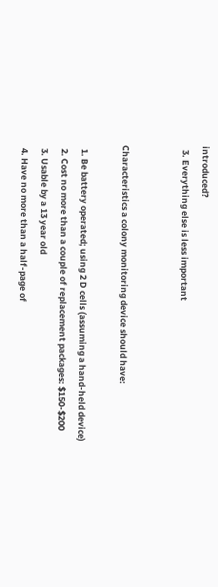introduced?
  3. Everything else is less important


Characteristics a colony monitoring device should have:

  1. Be battery operated; using 2 D cells (assuming a hand-held device)
  2. Cost no more than a couple of replacement packages: $150-$200
  3. Usable by a 13 year old
  4. Have no more than a half-page of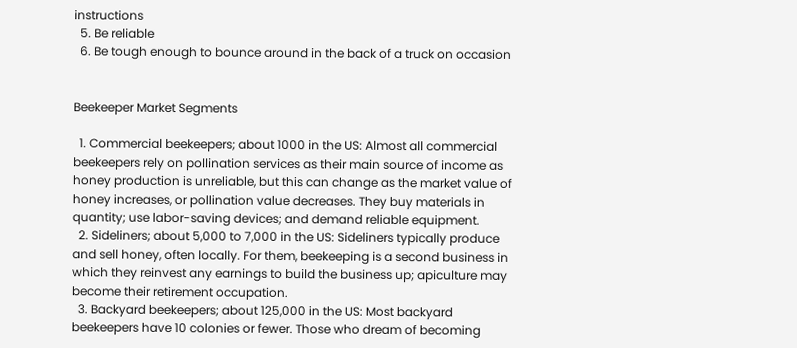instructions
  5. Be reliable
  6. Be tough enough to bounce around in the back of a truck on occasion


Beekeeper Market Segments

  1. Commercial beekeepers; about 1000 in the US: Almost all commercial beekeepers rely on pollination services as their main source of income as honey production is unreliable, but this can change as the market value of honey increases, or pollination value decreases. They buy materials in quantity; use labor-saving devices; and demand reliable equipment.
  2. Sideliners; about 5,000 to 7,000 in the US: Sideliners typically produce and sell honey, often locally. For them, beekeeping is a second business in which they reinvest any earnings to build the business up; apiculture may become their retirement occupation.
  3. Backyard beekeepers; about 125,000 in the US: Most backyard beekeepers have 10 colonies or fewer. Those who dream of becoming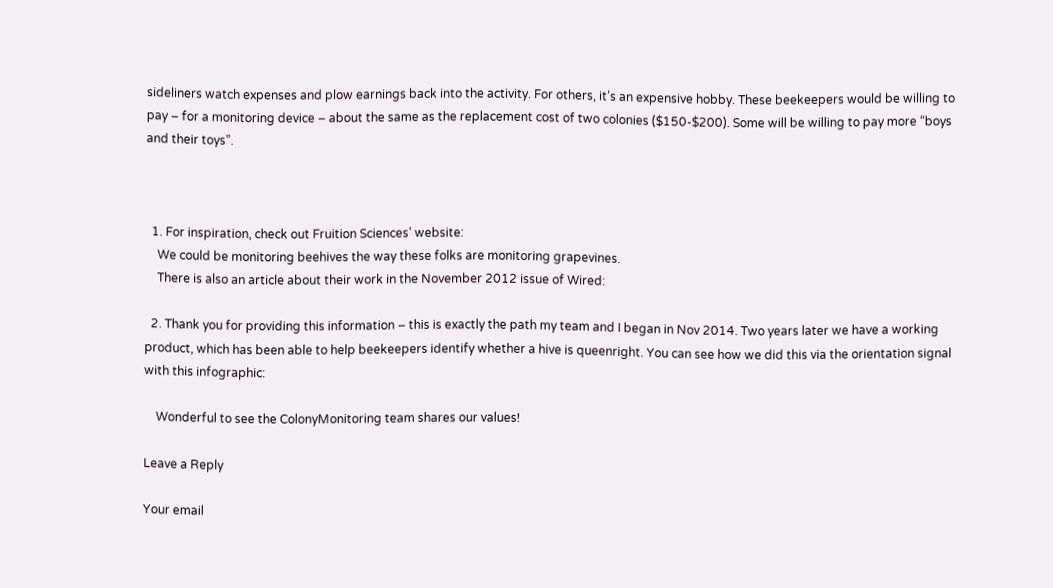sideliners watch expenses and plow earnings back into the activity. For others, it’s an expensive hobby. These beekeepers would be willing to pay – for a monitoring device – about the same as the replacement cost of two colonies ($150-$200). Some will be willing to pay more “boys and their toys”.



  1. For inspiration, check out Fruition Sciences’ website:
    We could be monitoring beehives the way these folks are monitoring grapevines.
    There is also an article about their work in the November 2012 issue of Wired:

  2. Thank you for providing this information – this is exactly the path my team and I began in Nov 2014. Two years later we have a working product, which has been able to help beekeepers identify whether a hive is queenright. You can see how we did this via the orientation signal with this infographic:

    Wonderful to see the ColonyMonitoring team shares our values!

Leave a Reply

Your email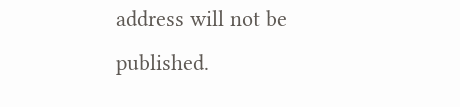address will not be published.